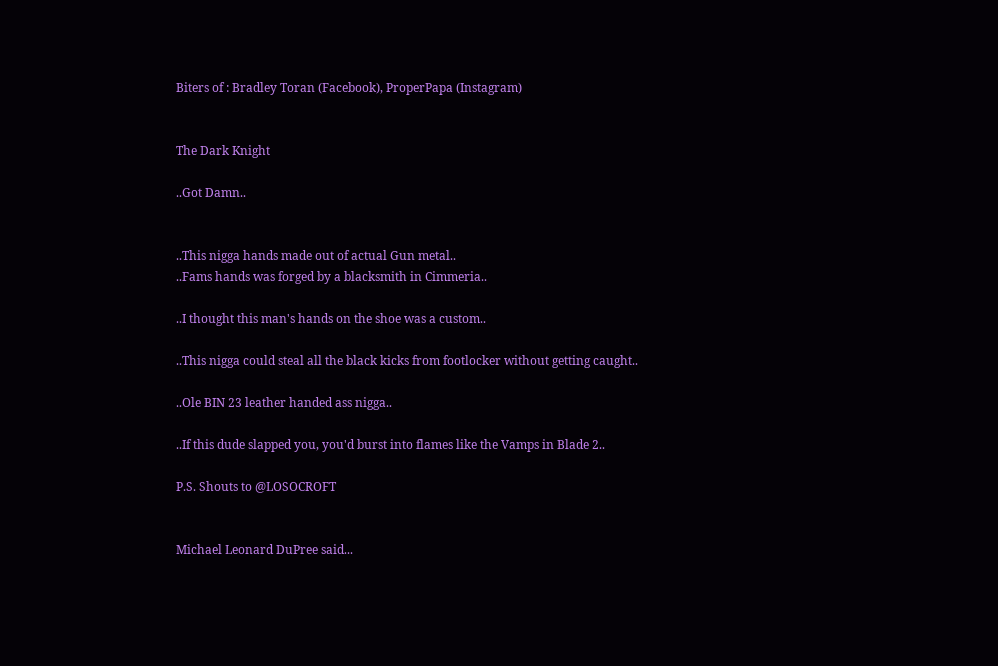Biters of : Bradley Toran (Facebook), ProperPapa (Instagram)


The Dark Knight

..Got Damn..


..This nigga hands made out of actual Gun metal..
..Fams hands was forged by a blacksmith in Cimmeria..

..I thought this man's hands on the shoe was a custom..

..This nigga could steal all the black kicks from footlocker without getting caught..

..Ole BIN 23 leather handed ass nigga..

..If this dude slapped you, you'd burst into flames like the Vamps in Blade 2..

P.S. Shouts to @LOSOCROFT


Michael Leonard DuPree said...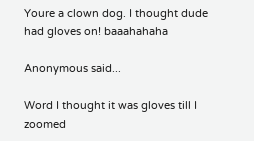Youre a clown dog. I thought dude had gloves on! baaahahaha

Anonymous said...

Word I thought it was gloves till I zoomed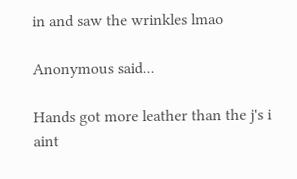in and saw the wrinkles lmao

Anonymous said...

Hands got more leather than the j's i aint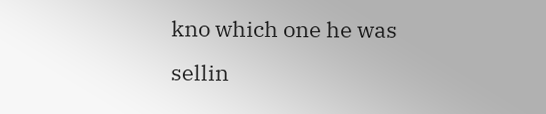kno which one he was sellin